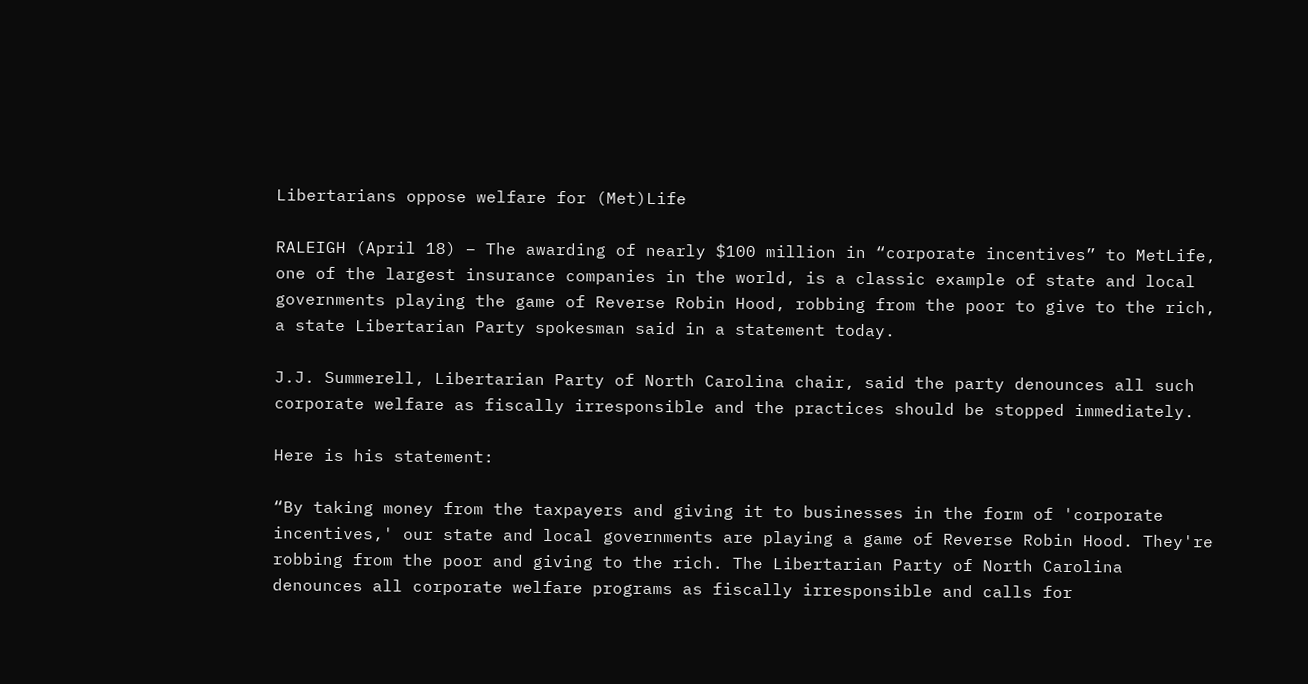Libertarians oppose welfare for (Met)Life

RALEIGH (April 18) – The awarding of nearly $100 million in “corporate incentives” to MetLife, one of the largest insurance companies in the world, is a classic example of state and local governments playing the game of Reverse Robin Hood, robbing from the poor to give to the rich, a state Libertarian Party spokesman said in a statement today.

J.J. Summerell, Libertarian Party of North Carolina chair, said the party denounces all such corporate welfare as fiscally irresponsible and the practices should be stopped immediately.

Here is his statement:

“By taking money from the taxpayers and giving it to businesses in the form of 'corporate incentives,' our state and local governments are playing a game of Reverse Robin Hood. They're robbing from the poor and giving to the rich. The Libertarian Party of North Carolina denounces all corporate welfare programs as fiscally irresponsible and calls for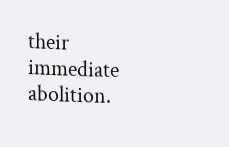their immediate abolition.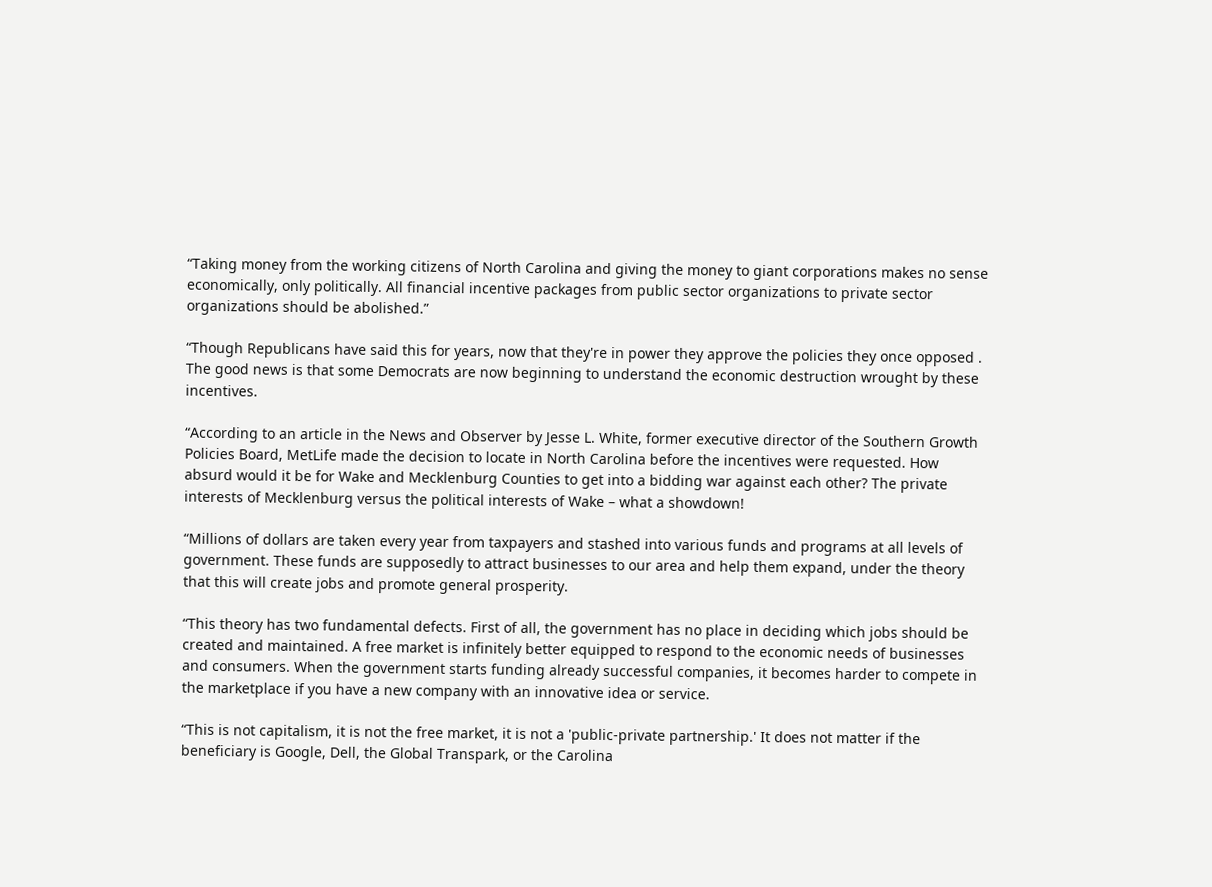“Taking money from the working citizens of North Carolina and giving the money to giant corporations makes no sense economically, only politically. All financial incentive packages from public sector organizations to private sector organizations should be abolished.”

“Though Republicans have said this for years, now that they're in power they approve the policies they once opposed . The good news is that some Democrats are now beginning to understand the economic destruction wrought by these incentives.

“According to an article in the News and Observer by Jesse L. White, former executive director of the Southern Growth Policies Board, MetLife made the decision to locate in North Carolina before the incentives were requested. How absurd would it be for Wake and Mecklenburg Counties to get into a bidding war against each other? The private interests of Mecklenburg versus the political interests of Wake – what a showdown!

“Millions of dollars are taken every year from taxpayers and stashed into various funds and programs at all levels of government. These funds are supposedly to attract businesses to our area and help them expand, under the theory that this will create jobs and promote general prosperity.

“This theory has two fundamental defects. First of all, the government has no place in deciding which jobs should be created and maintained. A free market is infinitely better equipped to respond to the economic needs of businesses and consumers. When the government starts funding already successful companies, it becomes harder to compete in the marketplace if you have a new company with an innovative idea or service.

“This is not capitalism, it is not the free market, it is not a 'public-private partnership.' It does not matter if the beneficiary is Google, Dell, the Global Transpark, or the Carolina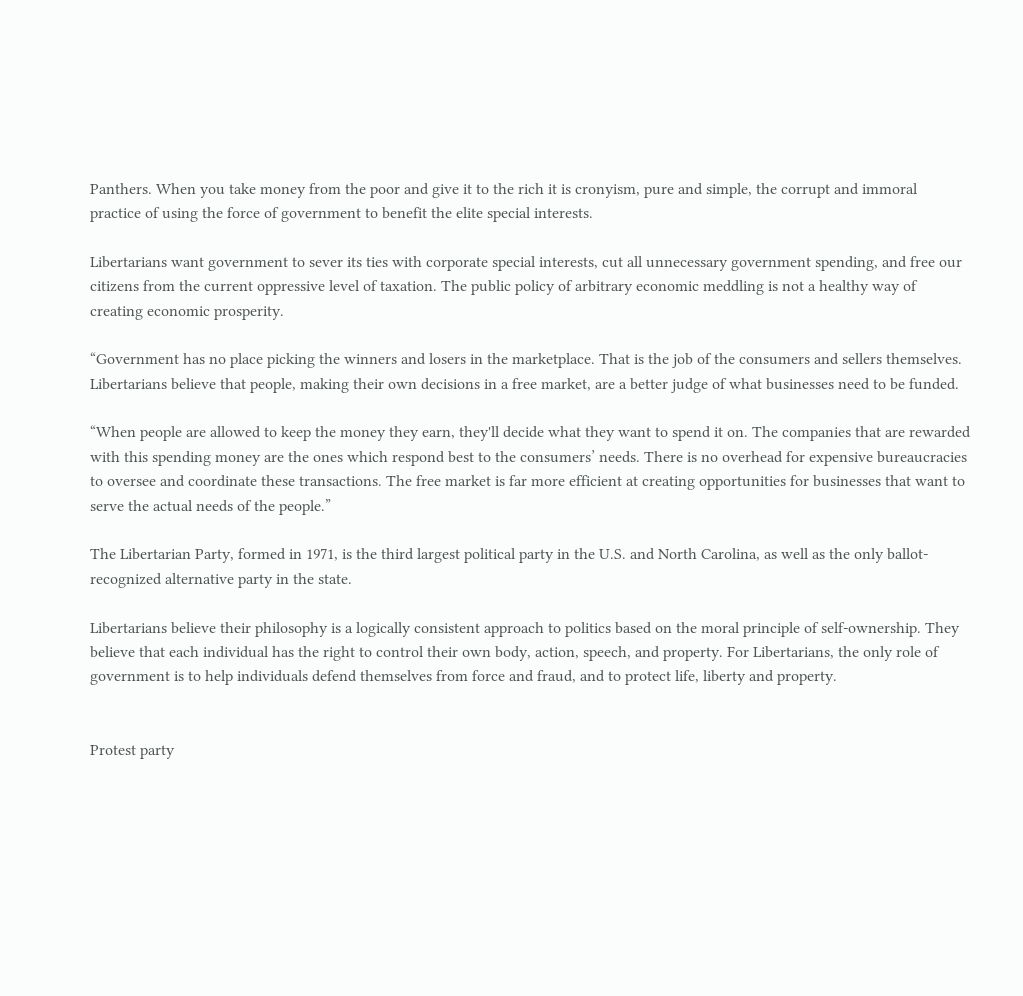Panthers. When you take money from the poor and give it to the rich it is cronyism, pure and simple, the corrupt and immoral practice of using the force of government to benefit the elite special interests.

Libertarians want government to sever its ties with corporate special interests, cut all unnecessary government spending, and free our citizens from the current oppressive level of taxation. The public policy of arbitrary economic meddling is not a healthy way of creating economic prosperity.

“Government has no place picking the winners and losers in the marketplace. That is the job of the consumers and sellers themselves. Libertarians believe that people, making their own decisions in a free market, are a better judge of what businesses need to be funded.

“When people are allowed to keep the money they earn, they'll decide what they want to spend it on. The companies that are rewarded with this spending money are the ones which respond best to the consumers’ needs. There is no overhead for expensive bureaucracies to oversee and coordinate these transactions. The free market is far more efficient at creating opportunities for businesses that want to serve the actual needs of the people.”

The Libertarian Party, formed in 1971, is the third largest political party in the U.S. and North Carolina, as well as the only ballot-recognized alternative party in the state.

Libertarians believe their philosophy is a logically consistent approach to politics based on the moral principle of self-ownership. They believe that each individual has the right to control their own body, action, speech, and property. For Libertarians, the only role of government is to help individuals defend themselves from force and fraud, and to protect life, liberty and property.


Protest party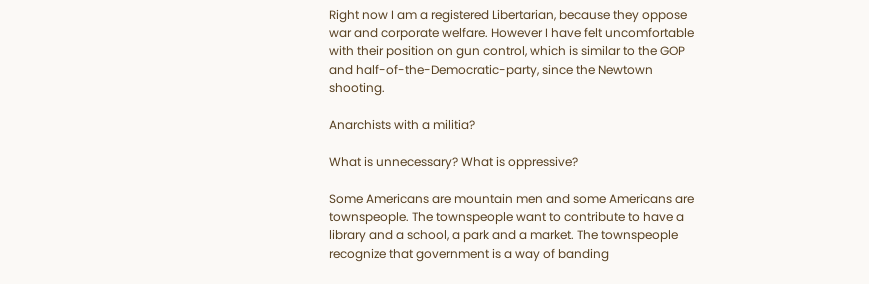Right now I am a registered Libertarian, because they oppose war and corporate welfare. However I have felt uncomfortable with their position on gun control, which is similar to the GOP and half-of-the-Democratic-party, since the Newtown shooting.

Anarchists with a militia?

What is unnecessary? What is oppressive?

Some Americans are mountain men and some Americans are townspeople. The townspeople want to contribute to have a library and a school, a park and a market. The townspeople recognize that government is a way of banding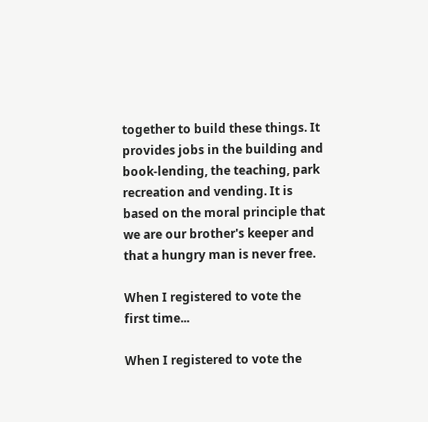together to build these things. It provides jobs in the building and book-lending, the teaching, park recreation and vending. It is based on the moral principle that we are our brother's keeper and that a hungry man is never free.

When I registered to vote the first time...

When I registered to vote the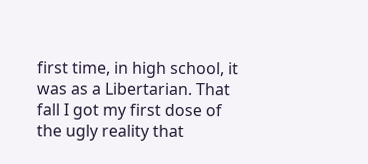first time, in high school, it was as a Libertarian. That fall I got my first dose of the ugly reality that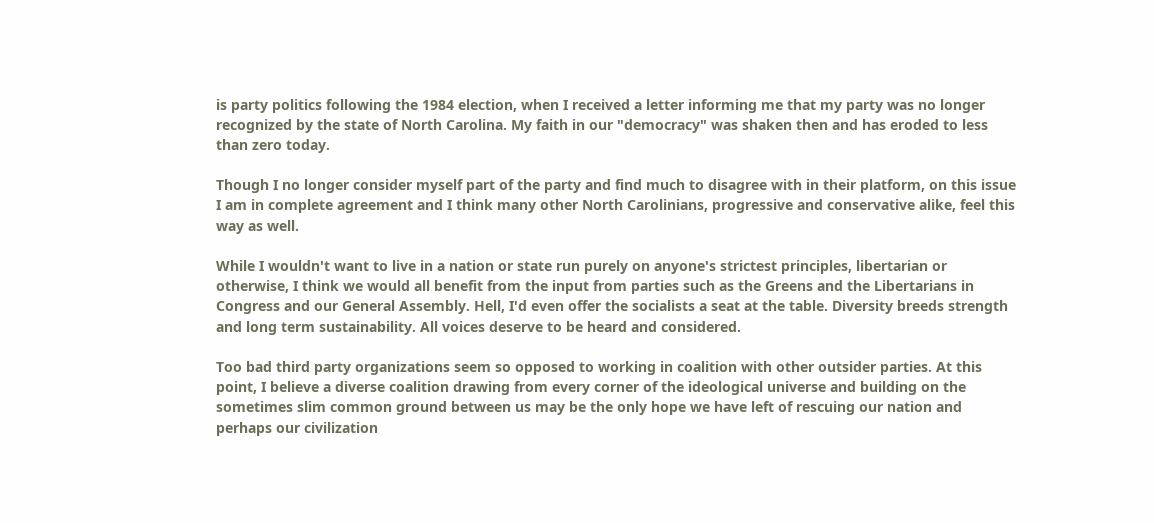is party politics following the 1984 election, when I received a letter informing me that my party was no longer recognized by the state of North Carolina. My faith in our "democracy" was shaken then and has eroded to less than zero today.

Though I no longer consider myself part of the party and find much to disagree with in their platform, on this issue I am in complete agreement and I think many other North Carolinians, progressive and conservative alike, feel this way as well.

While I wouldn't want to live in a nation or state run purely on anyone's strictest principles, libertarian or otherwise, I think we would all benefit from the input from parties such as the Greens and the Libertarians in Congress and our General Assembly. Hell, I'd even offer the socialists a seat at the table. Diversity breeds strength and long term sustainability. All voices deserve to be heard and considered.

Too bad third party organizations seem so opposed to working in coalition with other outsider parties. At this point, I believe a diverse coalition drawing from every corner of the ideological universe and building on the sometimes slim common ground between us may be the only hope we have left of rescuing our nation and perhaps our civilization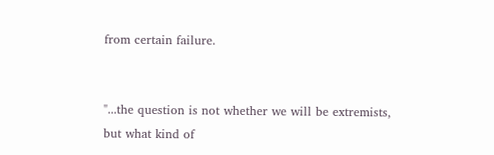from certain failure.


"...the question is not whether we will be extremists, but what kind of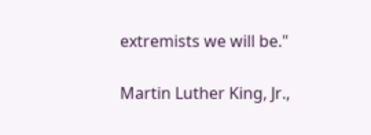extremists we will be."

Martin Luther King, Jr.,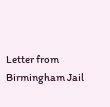Letter from Birmingham Jail